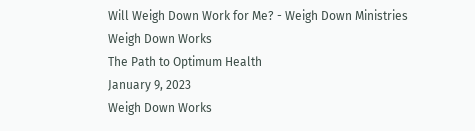Will Weigh Down Work for Me? - Weigh Down Ministries
Weigh Down Works
The Path to Optimum Health
January 9, 2023
Weigh Down Works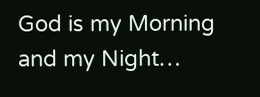God is my Morning and my Night…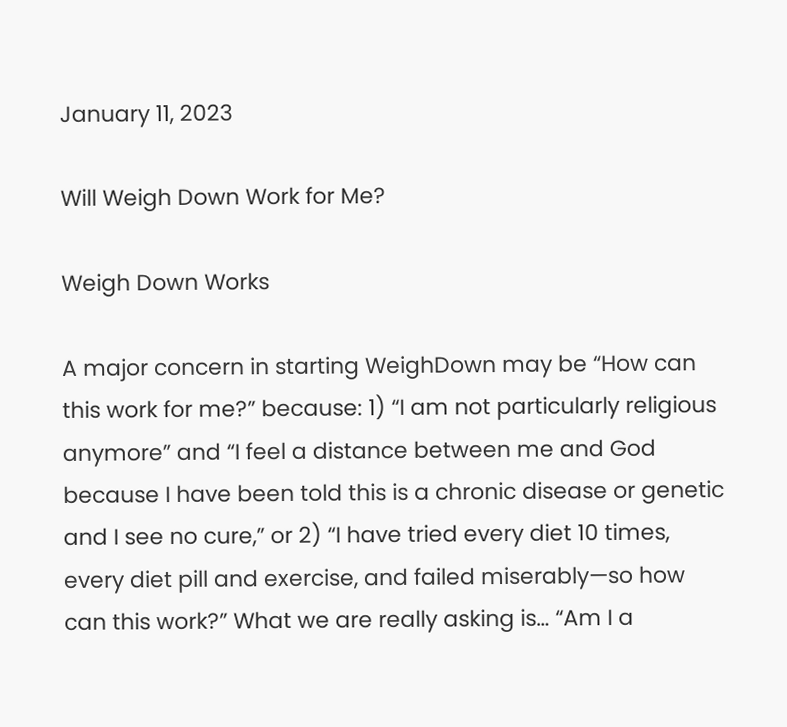January 11, 2023

Will Weigh Down Work for Me?

Weigh Down Works

A major concern in starting WeighDown may be “How can this work for me?” because: 1) “I am not particularly religious anymore” and “I feel a distance between me and God because I have been told this is a chronic disease or genetic and I see no cure,” or 2) “I have tried every diet 10 times, every diet pill and exercise, and failed miserably—so how can this work?” What we are really asking is… “Am I a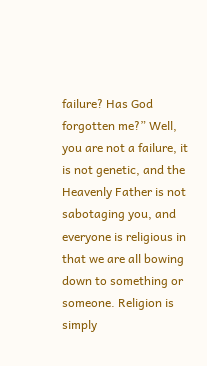failure? Has God forgotten me?” Well, you are not a failure, it is not genetic, and the Heavenly Father is not sabotaging you, and everyone is religious in that we are all bowing down to something or someone. Religion is simply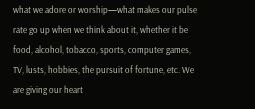what we adore or worship—what makes our pulse rate go up when we think about it, whether it be food, alcohol, tobacco, sports, computer games, TV, lusts, hobbies, the pursuit of fortune, etc. We are giving our heart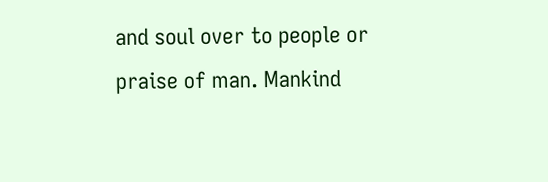and soul over to people or praise of man. Mankind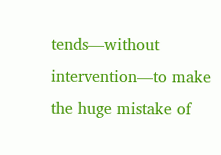tends—without intervention—to make the huge mistake of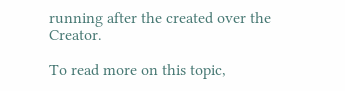running after the created over the Creator.

To read more on this topic,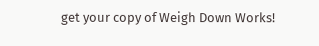get your copy of Weigh Down Works!